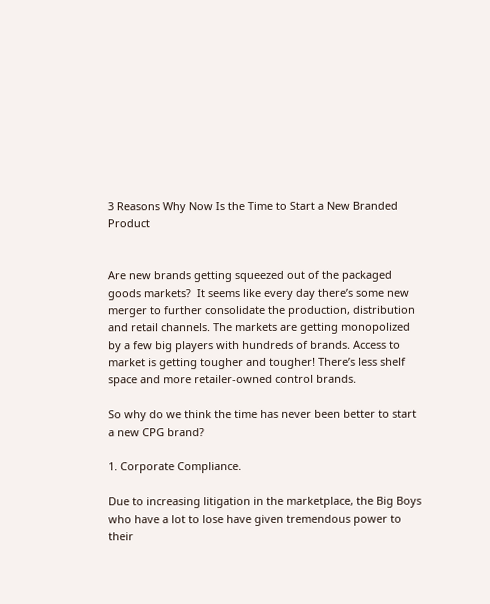3 Reasons Why Now Is the Time to Start a New Branded Product


Are new brands getting squeezed out of the packaged goods markets?  It seems like every day there’s some new merger to further consolidate the production, distribution and retail channels. The markets are getting monopolized by a few big players with hundreds of brands. Access to market is getting tougher and tougher! There’s less shelf space and more retailer-owned control brands.

So why do we think the time has never been better to start a new CPG brand?

1. Corporate Compliance.

Due to increasing litigation in the marketplace, the Big Boys who have a lot to lose have given tremendous power to their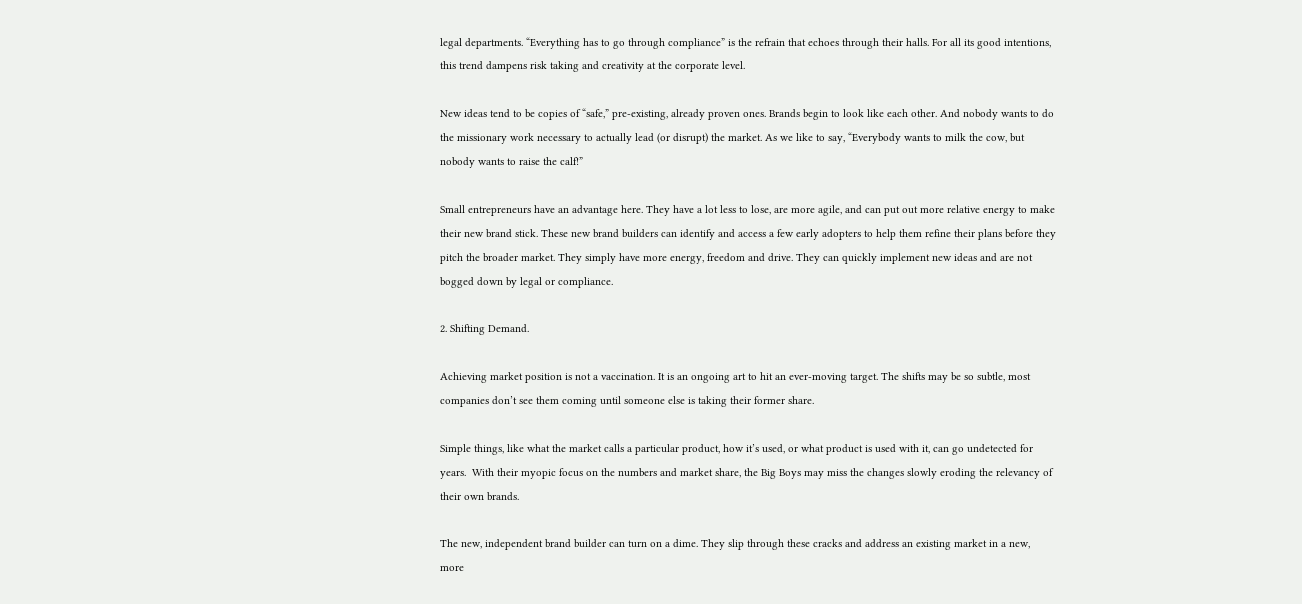legal departments. “Everything has to go through compliance” is the refrain that echoes through their halls. For all its good intentions, this trend dampens risk taking and creativity at the corporate level.

New ideas tend to be copies of “safe,” pre-existing, already proven ones. Brands begin to look like each other. And nobody wants to do the missionary work necessary to actually lead (or disrupt) the market. As we like to say, “Everybody wants to milk the cow, but nobody wants to raise the calf!”

Small entrepreneurs have an advantage here. They have a lot less to lose, are more agile, and can put out more relative energy to make their new brand stick. These new brand builders can identify and access a few early adopters to help them refine their plans before they pitch the broader market. They simply have more energy, freedom and drive. They can quickly implement new ideas and are not bogged down by legal or compliance.

2. Shifting Demand.

Achieving market position is not a vaccination. It is an ongoing art to hit an ever-moving target. The shifts may be so subtle, most companies don’t see them coming until someone else is taking their former share.

Simple things, like what the market calls a particular product, how it’s used, or what product is used with it, can go undetected for years.  With their myopic focus on the numbers and market share, the Big Boys may miss the changes slowly eroding the relevancy of their own brands.

The new, independent brand builder can turn on a dime. They slip through these cracks and address an existing market in a new, more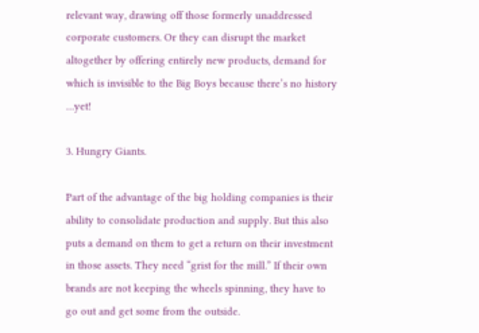relevant way, drawing off those formerly unaddressed corporate customers. Or they can disrupt the market altogether by offering entirely new products, demand for which is invisible to the Big Boys because there’s no history …yet!

3. Hungry Giants.

Part of the advantage of the big holding companies is their ability to consolidate production and supply. But this also puts a demand on them to get a return on their investment in those assets. They need “grist for the mill.” If their own brands are not keeping the wheels spinning, they have to go out and get some from the outside.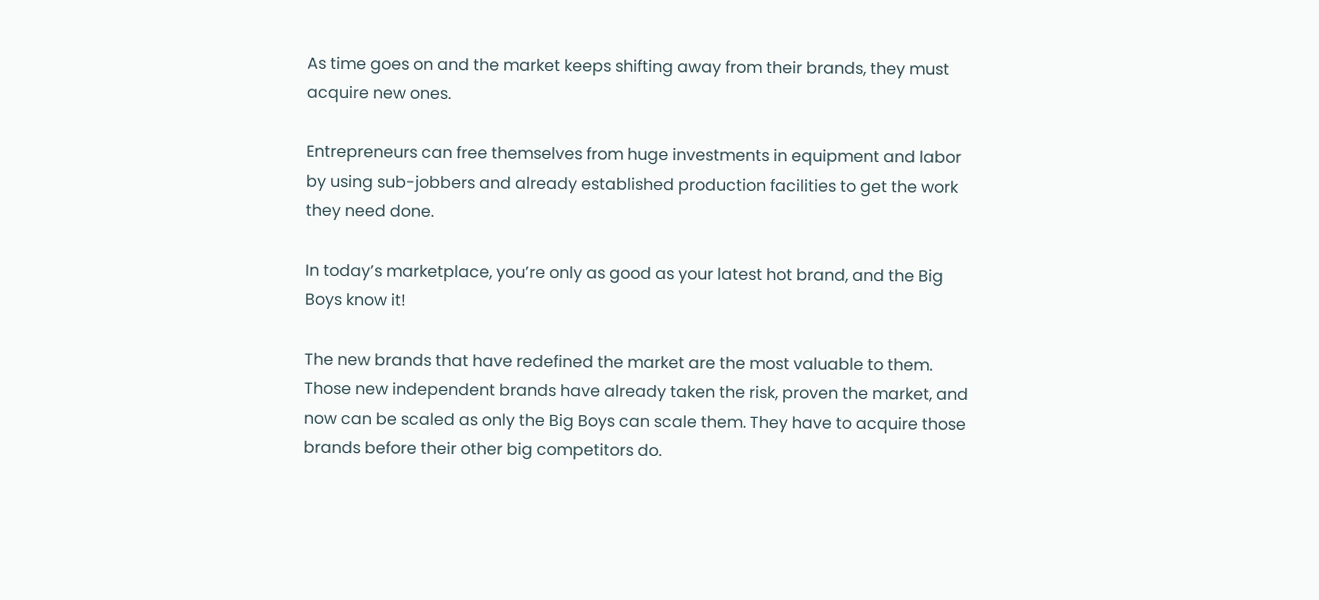As time goes on and the market keeps shifting away from their brands, they must acquire new ones.

Entrepreneurs can free themselves from huge investments in equipment and labor by using sub-jobbers and already established production facilities to get the work they need done.

In today’s marketplace, you’re only as good as your latest hot brand, and the Big Boys know it!

The new brands that have redefined the market are the most valuable to them. Those new independent brands have already taken the risk, proven the market, and now can be scaled as only the Big Boys can scale them. They have to acquire those brands before their other big competitors do.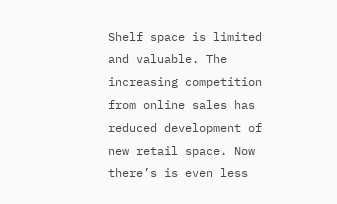Shelf space is limited and valuable. The increasing competition from online sales has reduced development of new retail space. Now there’s is even less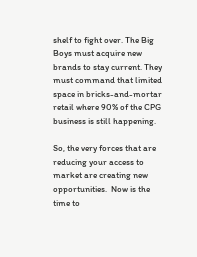shelf to fight over. The Big Boys must acquire new brands to stay current. They must command that limited space in bricks-and-mortar retail where 90% of the CPG business is still happening.

So, the very forces that are reducing your access to market are creating new opportunities.  Now is the time to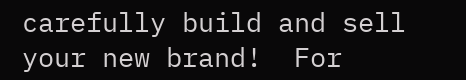carefully build and sell your new brand!  For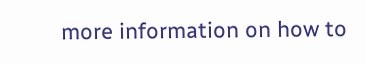more information on how to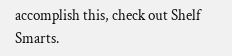accomplish this, check out Shelf Smarts.